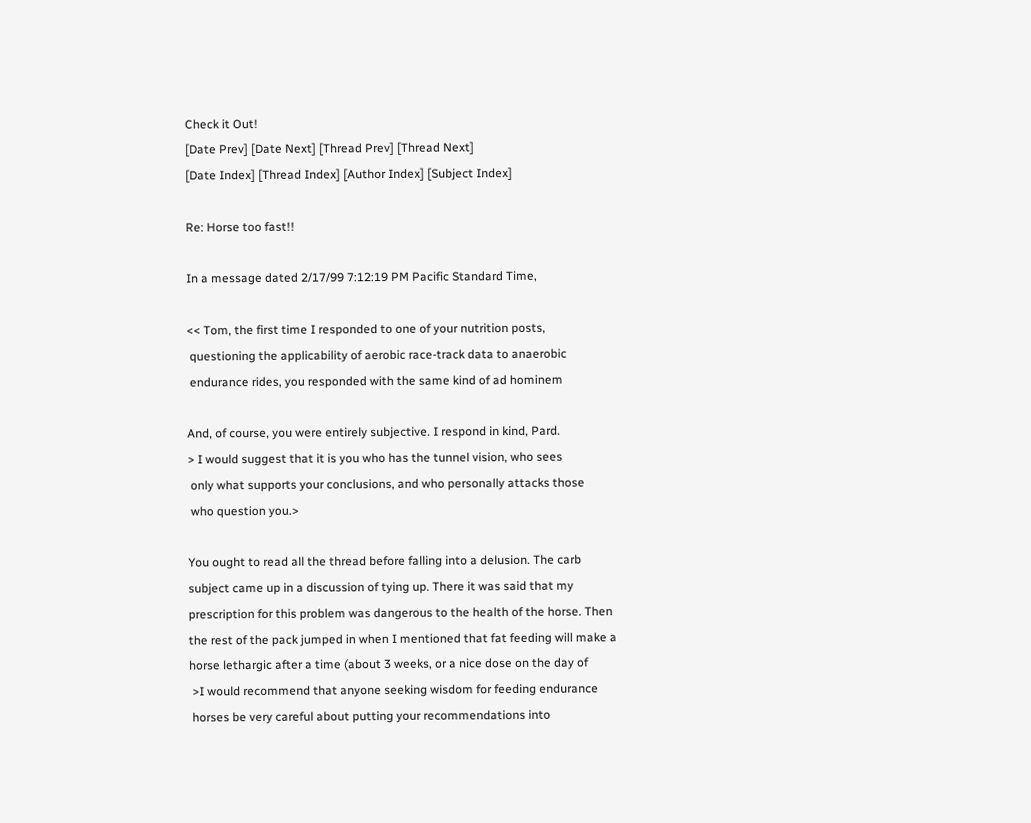Check it Out!
[Date Prev] [Date Next] [Thread Prev] [Thread Next]
[Date Index] [Thread Index] [Author Index] [Subject Index]

Re: Horse too fast!!

In a message dated 2/17/99 7:12:19 PM Pacific Standard Time,

<< Tom, the first time I responded to one of your nutrition posts,
 questioning the applicability of aerobic race-track data to anaerobic
 endurance rides, you responded with the same kind of ad hominem

And, of course, you were entirely subjective. I respond in kind, Pard.
> I would suggest that it is you who has the tunnel vision, who sees
 only what supports your conclusions, and who personally attacks those
 who question you.>

You ought to read all the thread before falling into a delusion. The carb
subject came up in a discussion of tying up. There it was said that my
prescription for this problem was dangerous to the health of the horse. Then
the rest of the pack jumped in when I mentioned that fat feeding will make a
horse lethargic after a time (about 3 weeks, or a nice dose on the day of
 >I would recommend that anyone seeking wisdom for feeding endurance
 horses be very careful about putting your recommendations into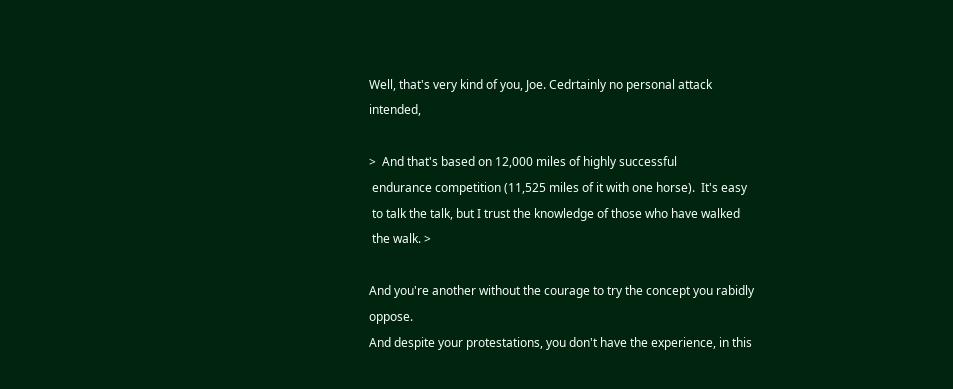Well, that's very kind of you, Joe. Cedrtainly no personal attack intended,

>  And that's based on 12,000 miles of highly successful
 endurance competition (11,525 miles of it with one horse).  It's easy
 to talk the talk, but I trust the knowledge of those who have walked
 the walk. >

And you're another without the courage to try the concept you rabidly oppose.
And despite your protestations, you don't have the experience, in this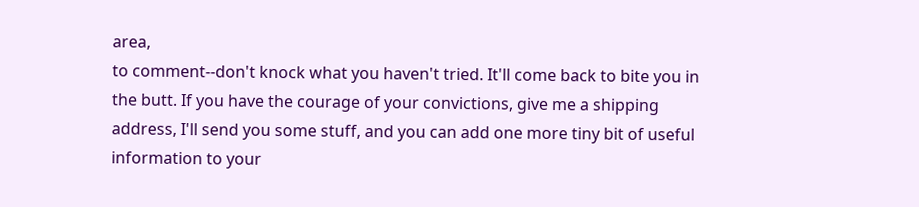area,
to comment--don't knock what you haven't tried. It'll come back to bite you in
the butt. If you have the courage of your convictions, give me a shipping
address, I'll send you some stuff, and you can add one more tiny bit of useful
information to your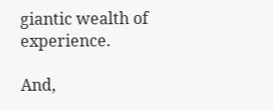giantic wealth of experience.

And,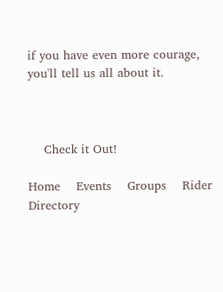if you have even more courage, you'll tell us all about it.



    Check it Out!

Home    Events    Groups    Rider Directory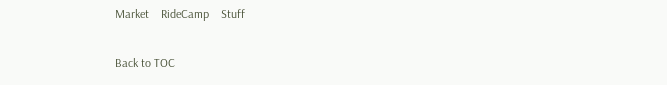Market    RideCamp    Stuff

Back to TOC